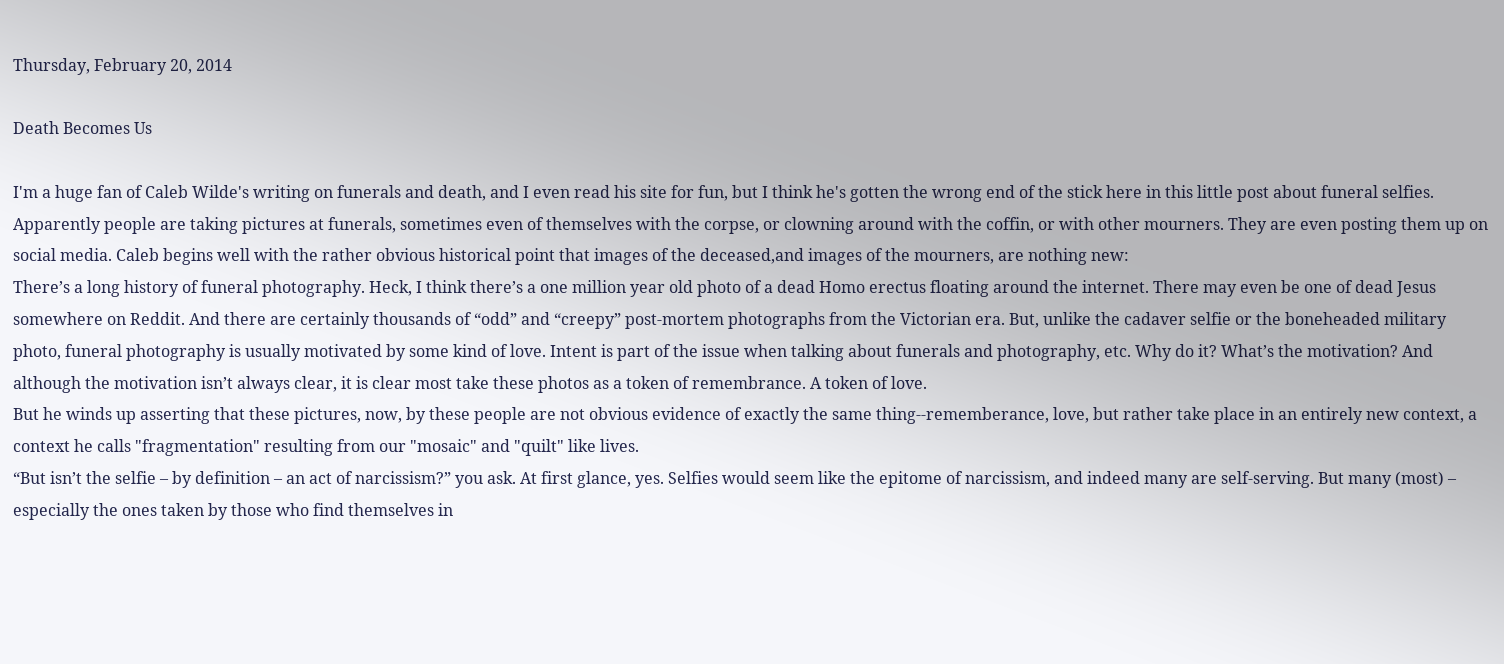Thursday, February 20, 2014

Death Becomes Us

I'm a huge fan of Caleb Wilde's writing on funerals and death, and I even read his site for fun, but I think he's gotten the wrong end of the stick here in this little post about funeral selfies. Apparently people are taking pictures at funerals, sometimes even of themselves with the corpse, or clowning around with the coffin, or with other mourners. They are even posting them up on social media. Caleb begins well with the rather obvious historical point that images of the deceased,and images of the mourners, are nothing new:
There’s a long history of funeral photography. Heck, I think there’s a one million year old photo of a dead Homo erectus floating around the internet. There may even be one of dead Jesus somewhere on Reddit. And there are certainly thousands of “odd” and “creepy” post-mortem photographs from the Victorian era. But, unlike the cadaver selfie or the boneheaded military photo, funeral photography is usually motivated by some kind of love. Intent is part of the issue when talking about funerals and photography, etc. Why do it? What’s the motivation? And although the motivation isn’t always clear, it is clear most take these photos as a token of remembrance. A token of love.
But he winds up asserting that these pictures, now, by these people are not obvious evidence of exactly the same thing--rememberance, love, but rather take place in an entirely new context, a context he calls "fragmentation" resulting from our "mosaic" and "quilt" like lives.
“But isn’t the selfie – by definition – an act of narcissism?” you ask. At first glance, yes. Selfies would seem like the epitome of narcissism, and indeed many are self-serving. But many (most) – especially the ones taken by those who find themselves in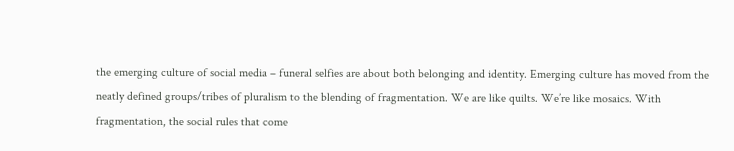the emerging culture of social media – funeral selfies are about both belonging and identity. Emerging culture has moved from the neatly defined groups/tribes of pluralism to the blending of fragmentation. We are like quilts. We’re like mosaics. With fragmentation, the social rules that come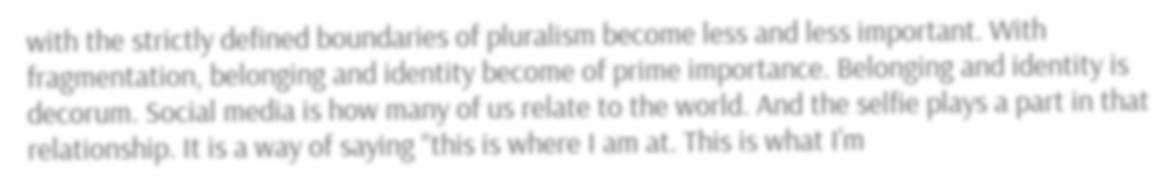with the strictly defined boundaries of pluralism become less and less important. With fragmentation, belonging and identity become of prime importance. Belonging and identity is decorum. Social media is how many of us relate to the world. And the selfie plays a part in that relationship. It is a way of saying “this is where I am at. This is what I’m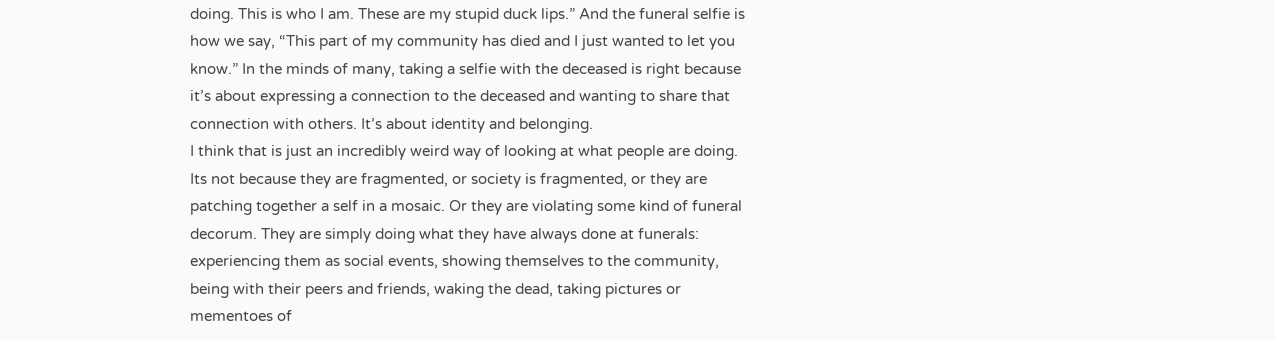doing. This is who I am. These are my stupid duck lips.” And the funeral selfie is how we say, “This part of my community has died and I just wanted to let you know.” In the minds of many, taking a selfie with the deceased is right because it’s about expressing a connection to the deceased and wanting to share that connection with others. It’s about identity and belonging.
I think that is just an incredibly weird way of looking at what people are doing. Its not because they are fragmented, or society is fragmented, or they are patching together a self in a mosaic. Or they are violating some kind of funeral decorum. They are simply doing what they have always done at funerals: experiencing them as social events, showing themselves to the community, being with their peers and friends, waking the dead, taking pictures or mementoes of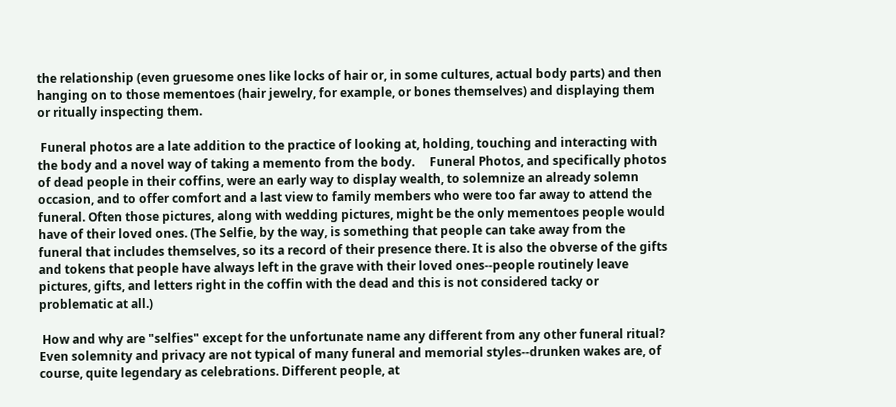the relationship (even gruesome ones like locks of hair or, in some cultures, actual body parts) and then hanging on to those mementoes (hair jewelry, for example, or bones themselves) and displaying them or ritually inspecting them.

 Funeral photos are a late addition to the practice of looking at, holding, touching and interacting with the body and a novel way of taking a memento from the body.     Funeral Photos, and specifically photos of dead people in their coffins, were an early way to display wealth, to solemnize an already solemn occasion, and to offer comfort and a last view to family members who were too far away to attend the funeral. Often those pictures, along with wedding pictures, might be the only mementoes people would have of their loved ones. (The Selfie, by the way, is something that people can take away from the funeral that includes themselves, so its a record of their presence there. It is also the obverse of the gifts and tokens that people have always left in the grave with their loved ones--people routinely leave pictures, gifts, and letters right in the coffin with the dead and this is not considered tacky or problematic at all.)

 How and why are "selfies" except for the unfortunate name any different from any other funeral ritual? Even solemnity and privacy are not typical of many funeral and memorial styles--drunken wakes are, of course, quite legendary as celebrations. Different people, at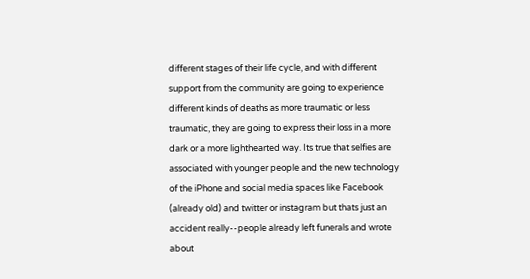different stages of their life cycle, and with different support from the community are going to experience different kinds of deaths as more traumatic or less traumatic, they are going to express their loss in a more dark or a more lighthearted way. Its true that selfies are associated with younger people and the new technology of the iPhone and social media spaces like Facebook (already old) and twitter or instagram but thats just an accident really--people already left funerals and wrote about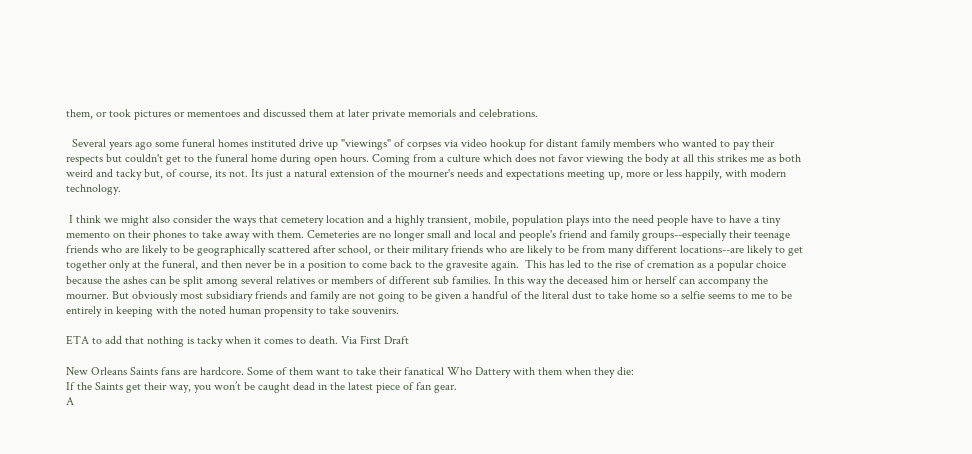them, or took pictures or mementoes and discussed them at later private memorials and celebrations.

  Several years ago some funeral homes instituted drive up "viewings" of corpses via video hookup for distant family members who wanted to pay their respects but couldn't get to the funeral home during open hours. Coming from a culture which does not favor viewing the body at all this strikes me as both weird and tacky but, of course, its not. Its just a natural extension of the mourner's needs and expectations meeting up, more or less happily, with modern technology.

 I think we might also consider the ways that cemetery location and a highly transient, mobile, population plays into the need people have to have a tiny memento on their phones to take away with them. Cemeteries are no longer small and local and people's friend and family groups--especially their teenage friends who are likely to be geographically scattered after school, or their military friends who are likely to be from many different locations--are likely to get together only at the funeral, and then never be in a position to come back to the gravesite again.  This has led to the rise of cremation as a popular choice because the ashes can be split among several relatives or members of different sub families. In this way the deceased him or herself can accompany the mourner. But obviously most subsidiary friends and family are not going to be given a handful of the literal dust to take home so a selfie seems to me to be entirely in keeping with the noted human propensity to take souvenirs.

ETA to add that nothing is tacky when it comes to death. Via First Draft

New Orleans Saints fans are hardcore. Some of them want to take their fanatical Who Dattery with them when they die:
If the Saints get their way, you won’t be caught dead in the latest piece of fan gear.
A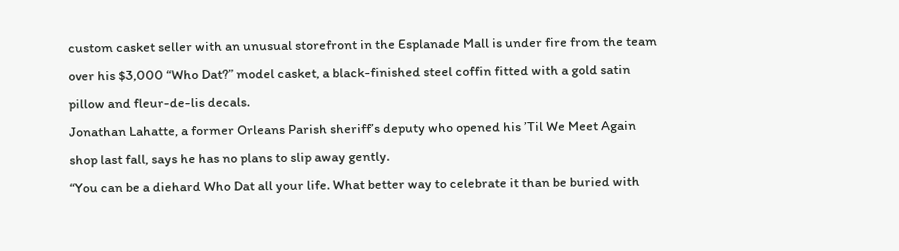custom casket seller with an unusual storefront in the Esplanade Mall is under fire from the team over his $3,000 “Who Dat?” model casket, a black-finished steel coffin fitted with a gold satin pillow and fleur-de-lis decals.
Jonathan Lahatte, a former Orleans Parish sheriff’s deputy who opened his ’Til We Meet Again shop last fall, says he has no plans to slip away gently.
“You can be a diehard Who Dat all your life. What better way to celebrate it than be buried with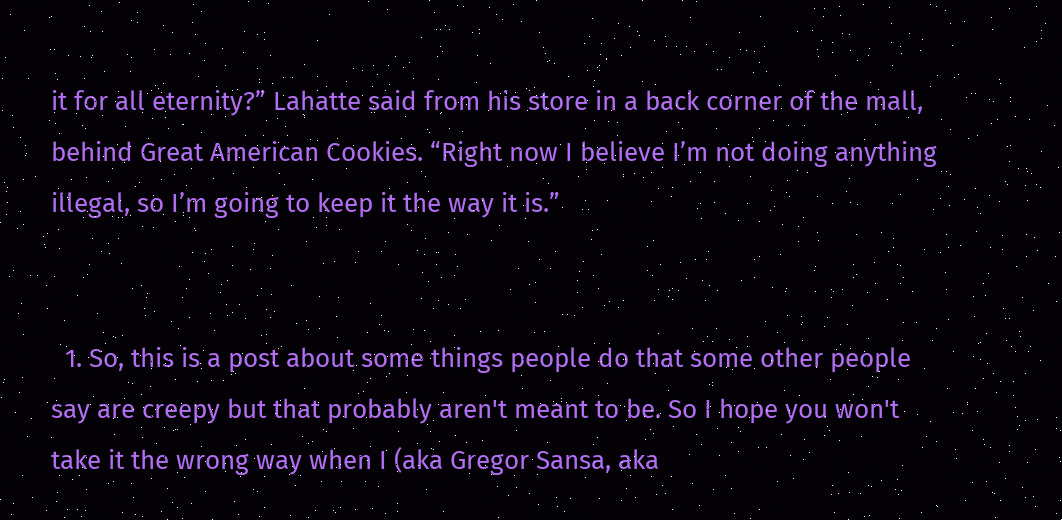it for all eternity?” Lahatte said from his store in a back corner of the mall, behind Great American Cookies. “Right now I believe I’m not doing anything illegal, so I’m going to keep it the way it is.”


  1. So, this is a post about some things people do that some other people say are creepy but that probably aren't meant to be. So I hope you won't take it the wrong way when I (aka Gregor Sansa, aka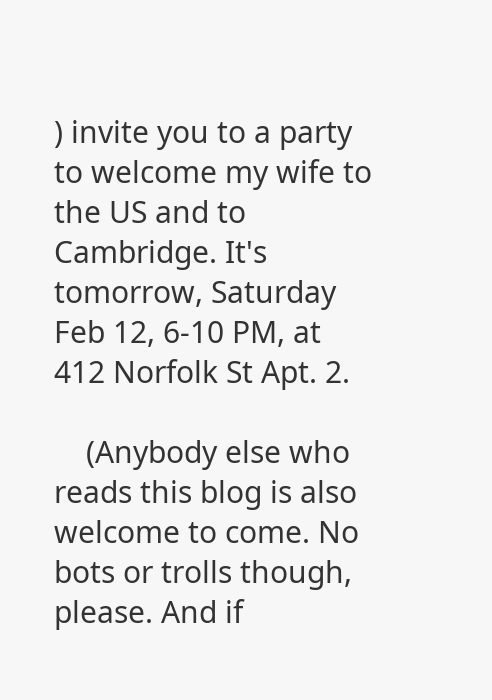) invite you to a party to welcome my wife to the US and to Cambridge. It's tomorrow, Saturday Feb 12, 6-10 PM, at 412 Norfolk St Apt. 2.

    (Anybody else who reads this blog is also welcome to come. No bots or trolls though, please. And if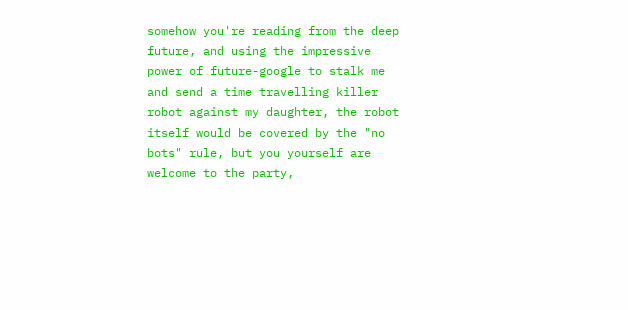somehow you're reading from the deep future, and using the impressive power of future-google to stalk me and send a time travelling killer robot against my daughter, the robot itself would be covered by the "no bots" rule, but you yourself are welcome to the party,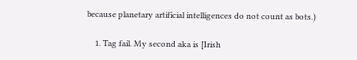because planetary artificial intelligences do not count as bots.)

    1. Tag fail. My second aka is [Irish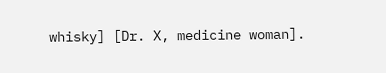whisky] [Dr. X, medicine woman].